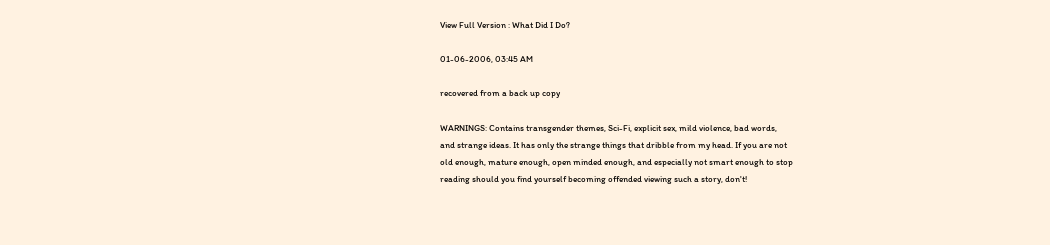View Full Version : What Did I Do?

01-06-2006, 03:45 AM

recovered from a back up copy

WARNINGS: Contains transgender themes, Sci-Fi, explicit sex, mild violence, bad words,
and strange ideas. It has only the strange things that dribble from my head. If you are not
old enough, mature enough, open minded enough, and especially not smart enough to stop
reading should you find yourself becoming offended viewing such a story, don't!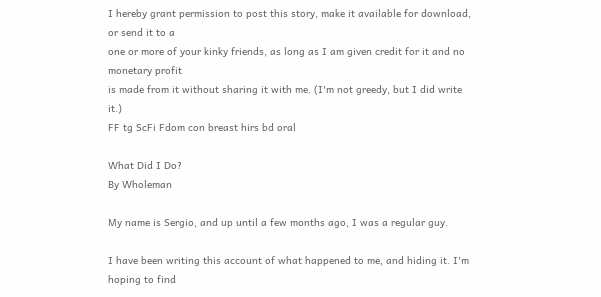I hereby grant permission to post this story, make it available for download, or send it to a
one or more of your kinky friends, as long as I am given credit for it and no monetary profit
is made from it without sharing it with me. (I'm not greedy, but I did write it.)
FF tg ScFi Fdom con breast hirs bd oral

What Did I Do?
By Wholeman

My name is Sergio, and up until a few months ago, I was a regular guy.

I have been writing this account of what happened to me, and hiding it. I'm hoping to find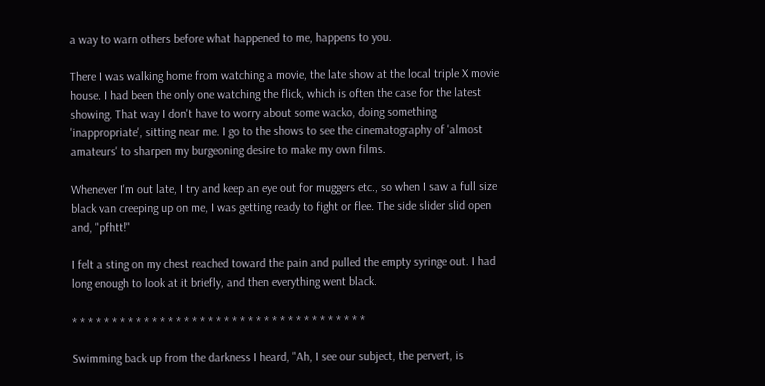a way to warn others before what happened to me, happens to you.

There I was walking home from watching a movie, the late show at the local triple X movie
house. I had been the only one watching the flick, which is often the case for the latest
showing. That way I don't have to worry about some wacko, doing something
'inappropriate', sitting near me. I go to the shows to see the cinematography of 'almost
amateurs' to sharpen my burgeoning desire to make my own films.

Whenever I'm out late, I try and keep an eye out for muggers etc., so when I saw a full size
black van creeping up on me, I was getting ready to fight or flee. The side slider slid open
and, "pfhtt!"

I felt a sting on my chest reached toward the pain and pulled the empty syringe out. I had
long enough to look at it briefly, and then everything went black.

* * * * * * * * * * * * * * * * * * * * * * * * * * * * * * * * * * * * *

Swimming back up from the darkness I heard, "Ah, I see our subject, the pervert, is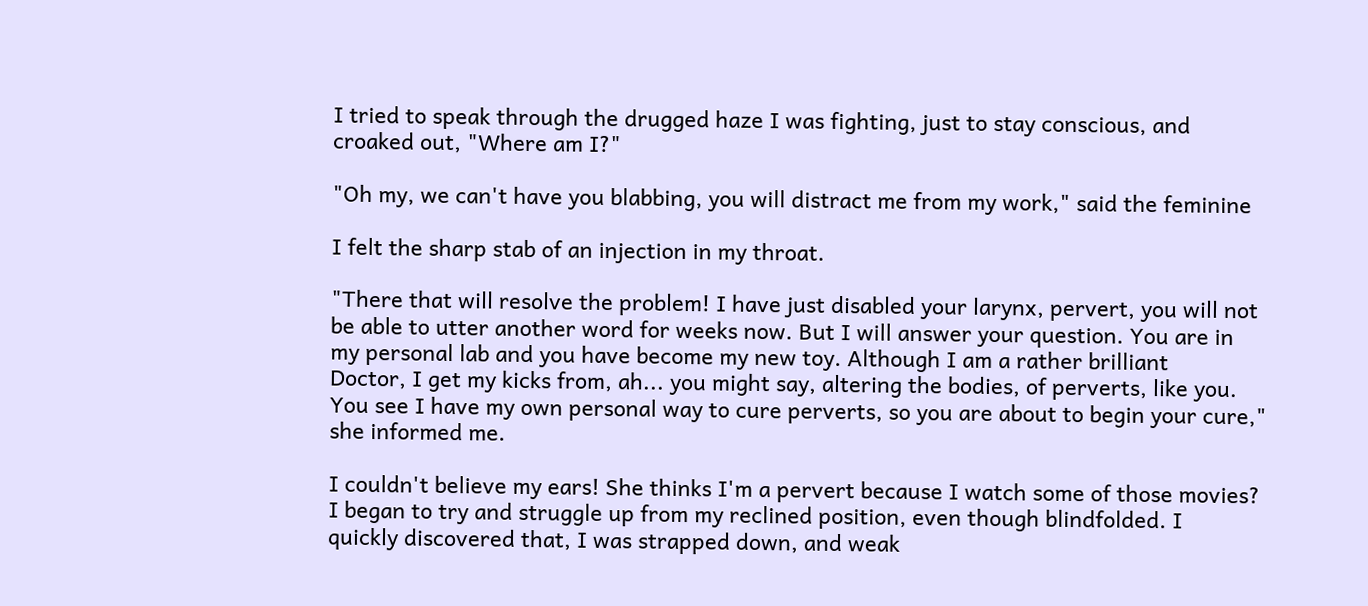I tried to speak through the drugged haze I was fighting, just to stay conscious, and
croaked out, "Where am I?"

"Oh my, we can't have you blabbing, you will distract me from my work," said the feminine

I felt the sharp stab of an injection in my throat.

"There that will resolve the problem! I have just disabled your larynx, pervert, you will not
be able to utter another word for weeks now. But I will answer your question. You are in
my personal lab and you have become my new toy. Although I am a rather brilliant
Doctor, I get my kicks from, ah... you might say, altering the bodies, of perverts, like you.
You see I have my own personal way to cure perverts, so you are about to begin your cure,"
she informed me.

I couldn't believe my ears! She thinks I'm a pervert because I watch some of those movies?
I began to try and struggle up from my reclined position, even though blindfolded. I
quickly discovered that, I was strapped down, and weak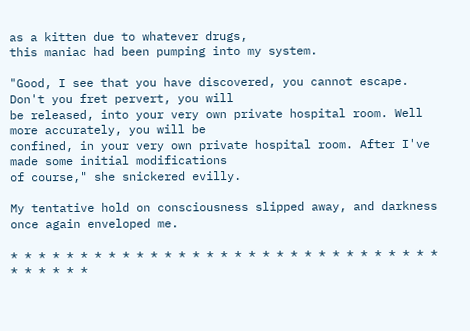as a kitten due to whatever drugs,
this maniac had been pumping into my system.

"Good, I see that you have discovered, you cannot escape. Don't you fret pervert, you will
be released, into your very own private hospital room. Well more accurately, you will be
confined, in your very own private hospital room. After I've made some initial modifications
of course," she snickered evilly.

My tentative hold on consciousness slipped away, and darkness once again enveloped me.

* * * * * * * * * * * * * * * * * * * * * * * * * * * * * * * * * * * * *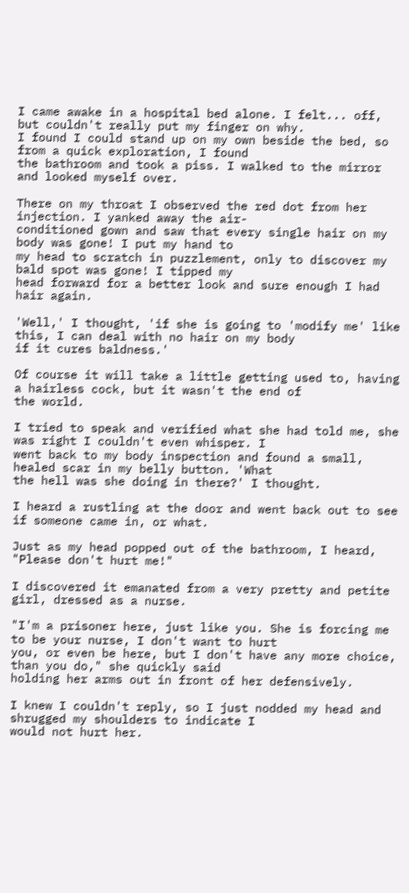I came awake in a hospital bed alone. I felt... off, but couldn't really put my finger on why.
I found I could stand up on my own beside the bed, so from a quick exploration, I found
the bathroom and took a piss. I walked to the mirror and looked myself over.

There on my throat I observed the red dot from her injection. I yanked away the air-
conditioned gown and saw that every single hair on my body was gone! I put my hand to
my head to scratch in puzzlement, only to discover my bald spot was gone! I tipped my
head forward for a better look and sure enough I had hair again.

'Well,' I thought, 'if she is going to 'modify me' like this, I can deal with no hair on my body
if it cures baldness.'

Of course it will take a little getting used to, having a hairless cock, but it wasn't the end of
the world.

I tried to speak and verified what she had told me, she was right I couldn't even whisper. I
went back to my body inspection and found a small, healed scar in my belly button. 'What
the hell was she doing in there?' I thought.

I heard a rustling at the door and went back out to see if someone came in, or what.

Just as my head popped out of the bathroom, I heard, "Please don't hurt me!"

I discovered it emanated from a very pretty and petite girl, dressed as a nurse.

"I'm a prisoner here, just like you. She is forcing me to be your nurse, I don't want to hurt
you, or even be here, but I don't have any more choice, than you do," she quickly said
holding her arms out in front of her defensively.

I knew I couldn't reply, so I just nodded my head and shrugged my shoulders to indicate I
would not hurt her.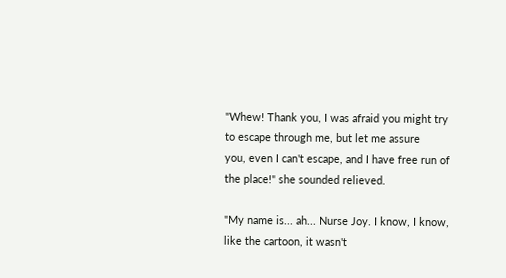"Whew! Thank you, I was afraid you might try to escape through me, but let me assure
you, even I can't escape, and I have free run of the place!" she sounded relieved.

"My name is... ah... Nurse Joy. I know, I know, like the cartoon, it wasn't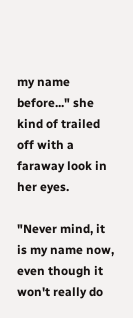my name
before..." she kind of trailed off with a faraway look in her eyes.

"Never mind, it is my name now, even though it won't really do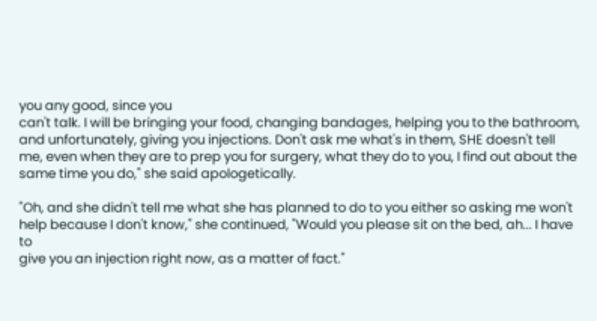you any good, since you
can't talk. I will be bringing your food, changing bandages, helping you to the bathroom,
and unfortunately, giving you injections. Don't ask me what's in them, SHE doesn't tell
me, even when they are to prep you for surgery, what they do to you, I find out about the
same time you do," she said apologetically.

"Oh, and she didn't tell me what she has planned to do to you either so asking me won't
help because I don't know," she continued, "Would you please sit on the bed, ah... I have to
give you an injection right now, as a matter of fact."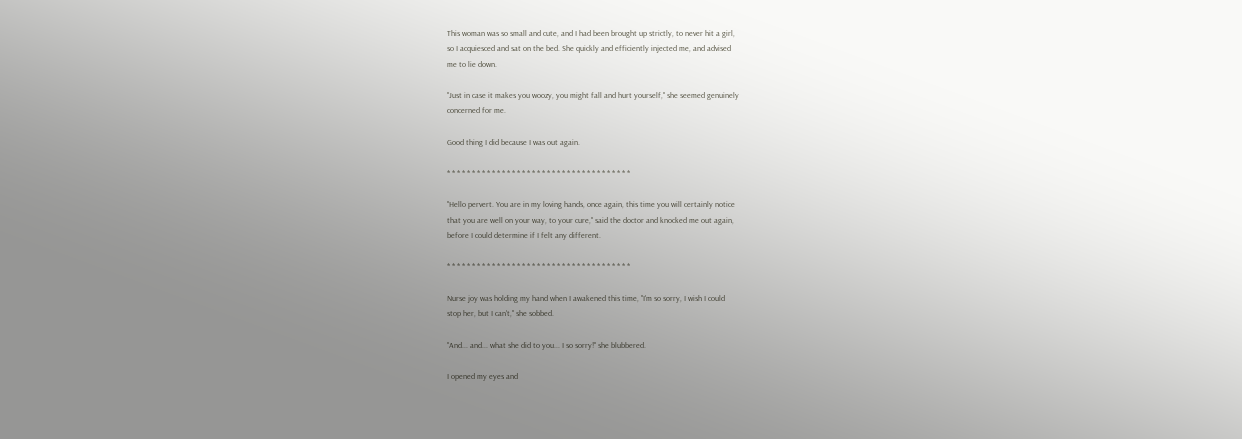This woman was so small and cute, and I had been brought up strictly, to never hit a girl,
so I acquiesced and sat on the bed. She quickly and efficiently injected me, and advised
me to lie down.

"Just in case it makes you woozy, you might fall and hurt yourself," she seemed genuinely
concerned for me.

Good thing I did because I was out again.

* * * * * * * * * * * * * * * * * * * * * * * * * * * * * * * * * * * * *

"Hello pervert. You are in my loving hands, once again, this time you will certainly notice
that you are well on your way, to your cure," said the doctor and knocked me out again,
before I could determine if I felt any different.

* * * * * * * * * * * * * * * * * * * * * * * * * * * * * * * * * * * * *

Nurse joy was holding my hand when I awakened this time, "I'm so sorry, I wish I could
stop her, but I can't," she sobbed.

"And... and... what she did to you... I so sorry!" she blubbered.

I opened my eyes and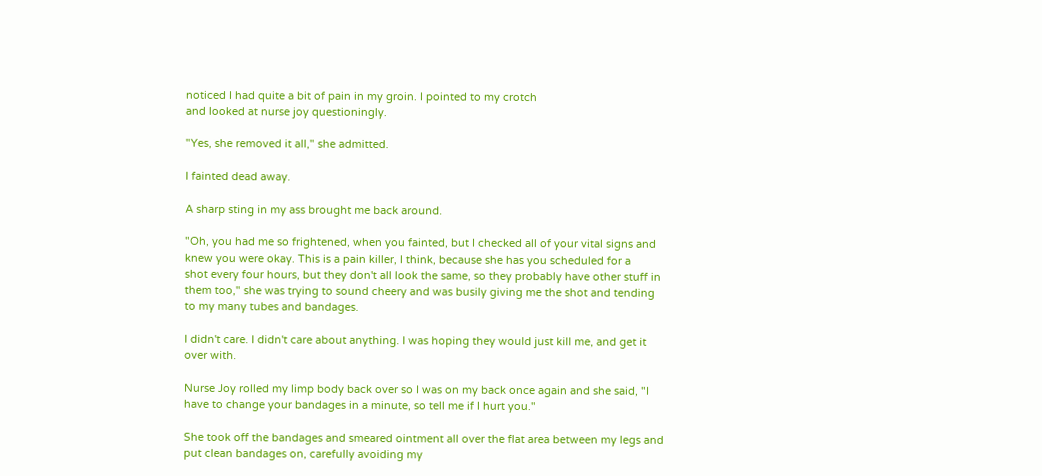noticed I had quite a bit of pain in my groin. I pointed to my crotch
and looked at nurse joy questioningly.

"Yes, she removed it all," she admitted.

I fainted dead away.

A sharp sting in my ass brought me back around.

"Oh, you had me so frightened, when you fainted, but I checked all of your vital signs and
knew you were okay. This is a pain killer, I think, because she has you scheduled for a
shot every four hours, but they don't all look the same, so they probably have other stuff in
them too," she was trying to sound cheery and was busily giving me the shot and tending
to my many tubes and bandages.

I didn't care. I didn't care about anything. I was hoping they would just kill me, and get it
over with.

Nurse Joy rolled my limp body back over so I was on my back once again and she said, "I
have to change your bandages in a minute, so tell me if I hurt you."

She took off the bandages and smeared ointment all over the flat area between my legs and
put clean bandages on, carefully avoiding my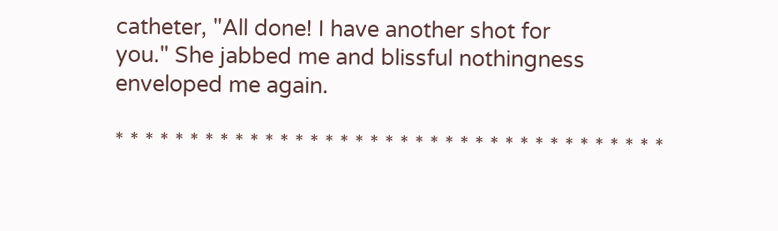catheter, "All done! I have another shot for
you." She jabbed me and blissful nothingness enveloped me again.

* * * * * * * * * * * * * * * * * * * * * * * * * * * * * * * * * * * * *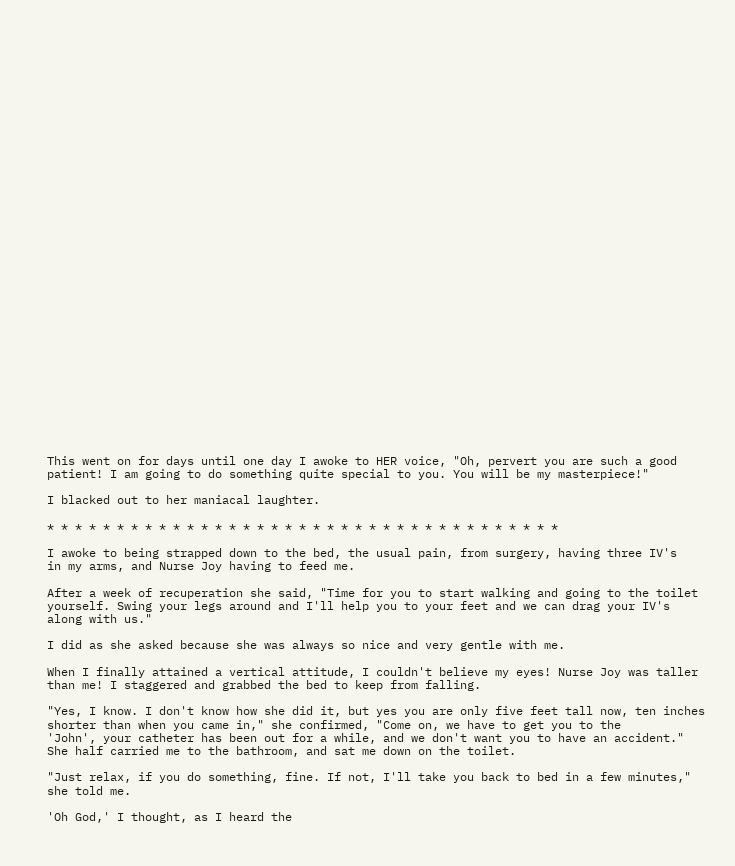This went on for days until one day I awoke to HER voice, "Oh, pervert you are such a good
patient! I am going to do something quite special to you. You will be my masterpiece!"

I blacked out to her maniacal laughter.

* * * * * * * * * * * * * * * * * * * * * * * * * * * * * * * * * * * * *

I awoke to being strapped down to the bed, the usual pain, from surgery, having three IV's
in my arms, and Nurse Joy having to feed me.

After a week of recuperation she said, "Time for you to start walking and going to the toilet
yourself. Swing your legs around and I'll help you to your feet and we can drag your IV's
along with us."

I did as she asked because she was always so nice and very gentle with me.

When I finally attained a vertical attitude, I couldn't believe my eyes! Nurse Joy was taller
than me! I staggered and grabbed the bed to keep from falling.

"Yes, I know. I don't know how she did it, but yes you are only five feet tall now, ten inches
shorter than when you came in," she confirmed, "Come on, we have to get you to the
'John', your catheter has been out for a while, and we don't want you to have an accident."
She half carried me to the bathroom, and sat me down on the toilet.

"Just relax, if you do something, fine. If not, I'll take you back to bed in a few minutes,"
she told me.

'Oh God,' I thought, as I heard the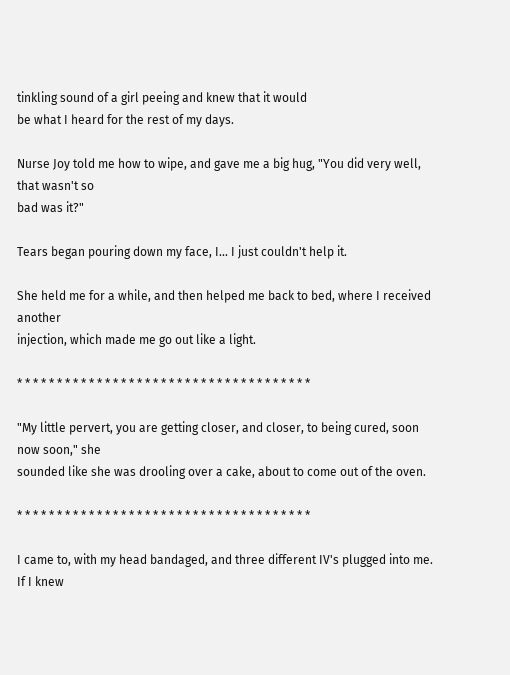tinkling sound of a girl peeing and knew that it would
be what I heard for the rest of my days.

Nurse Joy told me how to wipe, and gave me a big hug, "You did very well, that wasn't so
bad was it?"

Tears began pouring down my face, I... I just couldn't help it.

She held me for a while, and then helped me back to bed, where I received another
injection, which made me go out like a light.

* * * * * * * * * * * * * * * * * * * * * * * * * * * * * * * * * * * * *

"My little pervert, you are getting closer, and closer, to being cured, soon now soon," she
sounded like she was drooling over a cake, about to come out of the oven.

* * * * * * * * * * * * * * * * * * * * * * * * * * * * * * * * * * * * *

I came to, with my head bandaged, and three different IV's plugged into me. If I knew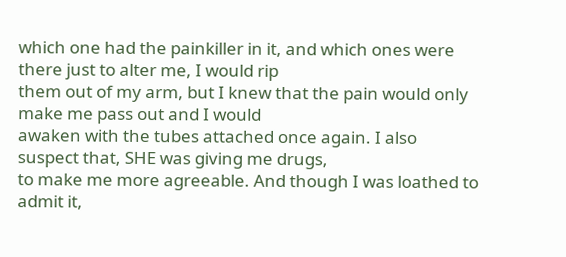which one had the painkiller in it, and which ones were there just to alter me, I would rip
them out of my arm, but I knew that the pain would only make me pass out and I would
awaken with the tubes attached once again. I also suspect that, SHE was giving me drugs,
to make me more agreeable. And though I was loathed to admit it,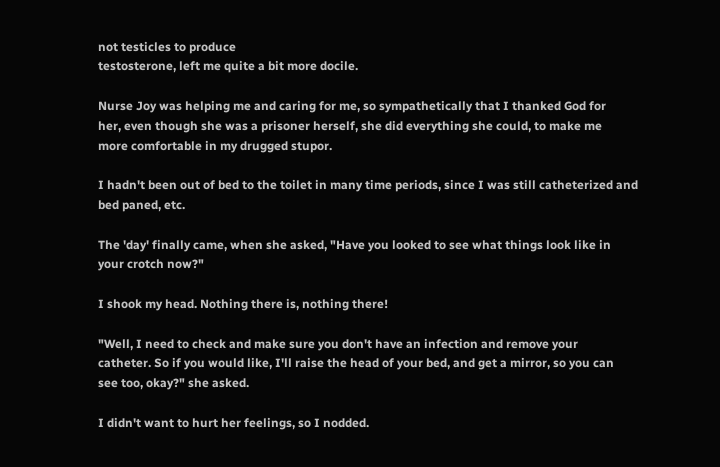not testicles to produce
testosterone, left me quite a bit more docile.

Nurse Joy was helping me and caring for me, so sympathetically that I thanked God for
her, even though she was a prisoner herself, she did everything she could, to make me
more comfortable in my drugged stupor.

I hadn't been out of bed to the toilet in many time periods, since I was still catheterized and
bed paned, etc.

The 'day' finally came, when she asked, "Have you looked to see what things look like in
your crotch now?"

I shook my head. Nothing there is, nothing there!

"Well, I need to check and make sure you don't have an infection and remove your
catheter. So if you would like, I'll raise the head of your bed, and get a mirror, so you can
see too, okay?" she asked.

I didn't want to hurt her feelings, so I nodded.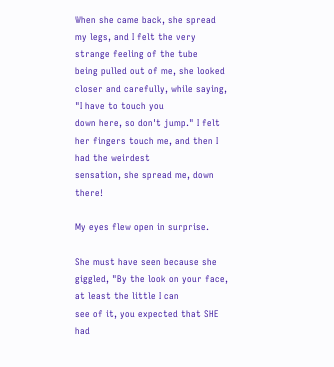When she came back, she spread my legs, and I felt the very strange feeling of the tube
being pulled out of me, she looked closer and carefully, while saying, "I have to touch you
down here, so don't jump." I felt her fingers touch me, and then I had the weirdest
sensation, she spread me, down there!

My eyes flew open in surprise.

She must have seen because she giggled, "By the look on your face, at least the little I can
see of it, you expected that SHE had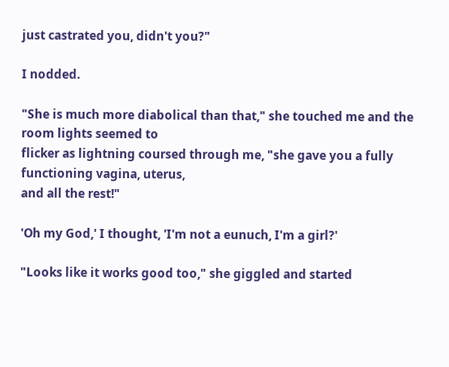just castrated you, didn't you?"

I nodded.

"She is much more diabolical than that," she touched me and the room lights seemed to
flicker as lightning coursed through me, "she gave you a fully functioning vagina, uterus,
and all the rest!"

'Oh my God,' I thought, 'I'm not a eunuch, I'm a girl?'

"Looks like it works good too," she giggled and started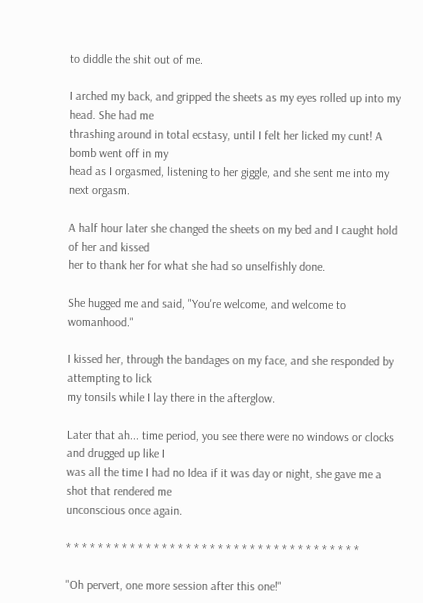to diddle the shit out of me.

I arched my back, and gripped the sheets as my eyes rolled up into my head. She had me
thrashing around in total ecstasy, until I felt her licked my cunt! A bomb went off in my
head as I orgasmed, listening to her giggle, and she sent me into my next orgasm.

A half hour later she changed the sheets on my bed and I caught hold of her and kissed
her to thank her for what she had so unselfishly done.

She hugged me and said, "You're welcome, and welcome to womanhood."

I kissed her, through the bandages on my face, and she responded by attempting to lick
my tonsils while I lay there in the afterglow.

Later that ah... time period, you see there were no windows or clocks and drugged up like I
was all the time I had no Idea if it was day or night, she gave me a shot that rendered me
unconscious once again.

* * * * * * * * * * * * * * * * * * * * * * * * * * * * * * * * * * * * *

"Oh pervert, one more session after this one!"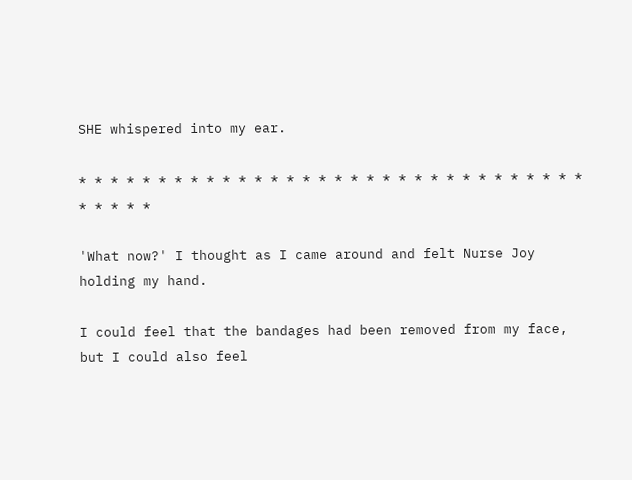SHE whispered into my ear.

* * * * * * * * * * * * * * * * * * * * * * * * * * * * * * * * * * * * *

'What now?' I thought as I came around and felt Nurse Joy holding my hand.

I could feel that the bandages had been removed from my face, but I could also feel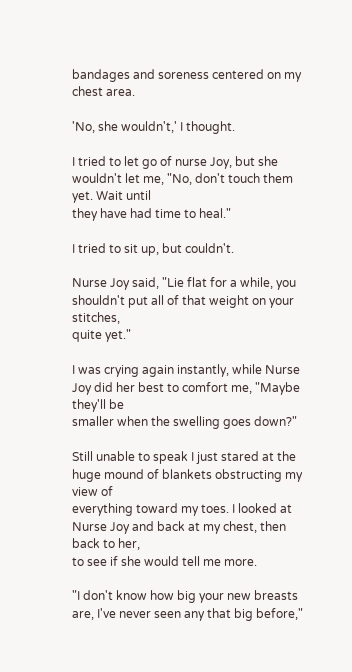bandages and soreness centered on my chest area.

'No, she wouldn't,' I thought.

I tried to let go of nurse Joy, but she wouldn't let me, "No, don't touch them yet. Wait until
they have had time to heal."

I tried to sit up, but couldn't.

Nurse Joy said, "Lie flat for a while, you shouldn't put all of that weight on your stitches,
quite yet."

I was crying again instantly, while Nurse Joy did her best to comfort me, "Maybe they'll be
smaller when the swelling goes down?"

Still unable to speak I just stared at the huge mound of blankets obstructing my view of
everything toward my toes. I looked at Nurse Joy and back at my chest, then back to her,
to see if she would tell me more.

"I don't know how big your new breasts are, I've never seen any that big before,"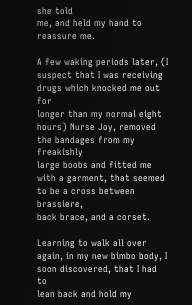she told
me, and held my hand to reassure me.

A few waking periods later, (I suspect that I was receiving drugs which knocked me out for
longer than my normal eight hours) Nurse Joy, removed the bandages from my freakishly
large boobs and fitted me with a garment, that seemed to be a cross between brassiere,
back brace, and a corset.

Learning to walk all over again, in my new bimbo body, I soon discovered, that I had to
lean back and hold my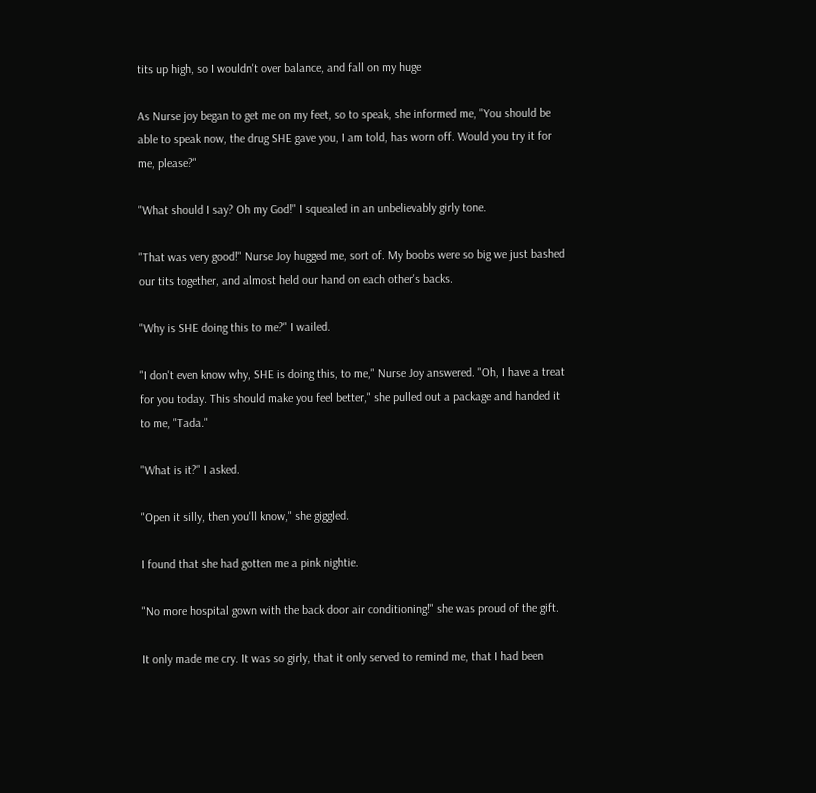tits up high, so I wouldn't over balance, and fall on my huge

As Nurse joy began to get me on my feet, so to speak, she informed me, "You should be
able to speak now, the drug SHE gave you, I am told, has worn off. Would you try it for
me, please?"

"What should I say? Oh my God!" I squealed in an unbelievably girly tone.

"That was very good!" Nurse Joy hugged me, sort of. My boobs were so big we just bashed
our tits together, and almost held our hand on each other's backs.

"Why is SHE doing this to me?" I wailed.

"I don't even know why, SHE is doing this, to me," Nurse Joy answered. "Oh, I have a treat
for you today. This should make you feel better," she pulled out a package and handed it
to me, "Tada."

"What is it?" I asked.

"Open it silly, then you'll know," she giggled.

I found that she had gotten me a pink nightie.

"No more hospital gown with the back door air conditioning!" she was proud of the gift.

It only made me cry. It was so girly, that it only served to remind me, that I had been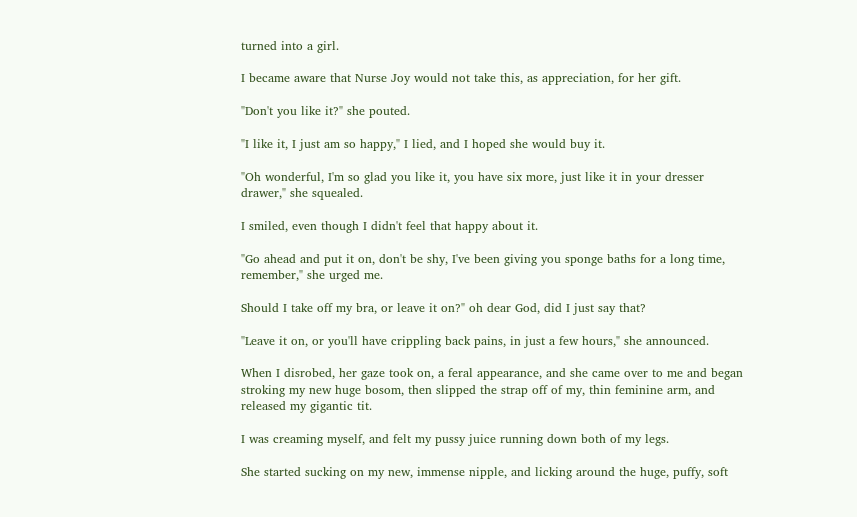turned into a girl.

I became aware that Nurse Joy would not take this, as appreciation, for her gift.

"Don't you like it?" she pouted.

"I like it, I just am so happy," I lied, and I hoped she would buy it.

"Oh wonderful, I'm so glad you like it, you have six more, just like it in your dresser
drawer," she squealed.

I smiled, even though I didn't feel that happy about it.

"Go ahead and put it on, don't be shy, I've been giving you sponge baths for a long time,
remember," she urged me.

Should I take off my bra, or leave it on?" oh dear God, did I just say that?

"Leave it on, or you'll have crippling back pains, in just a few hours," she announced.

When I disrobed, her gaze took on, a feral appearance, and she came over to me and began
stroking my new huge bosom, then slipped the strap off of my, thin feminine arm, and
released my gigantic tit.

I was creaming myself, and felt my pussy juice running down both of my legs.

She started sucking on my new, immense nipple, and licking around the huge, puffy, soft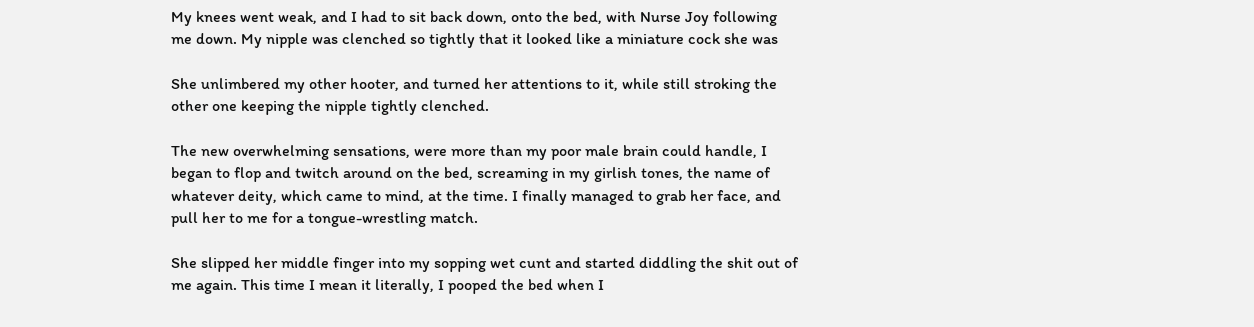My knees went weak, and I had to sit back down, onto the bed, with Nurse Joy following
me down. My nipple was clenched so tightly that it looked like a miniature cock she was

She unlimbered my other hooter, and turned her attentions to it, while still stroking the
other one keeping the nipple tightly clenched.

The new overwhelming sensations, were more than my poor male brain could handle, I
began to flop and twitch around on the bed, screaming in my girlish tones, the name of
whatever deity, which came to mind, at the time. I finally managed to grab her face, and
pull her to me for a tongue-wrestling match.

She slipped her middle finger into my sopping wet cunt and started diddling the shit out of
me again. This time I mean it literally, I pooped the bed when I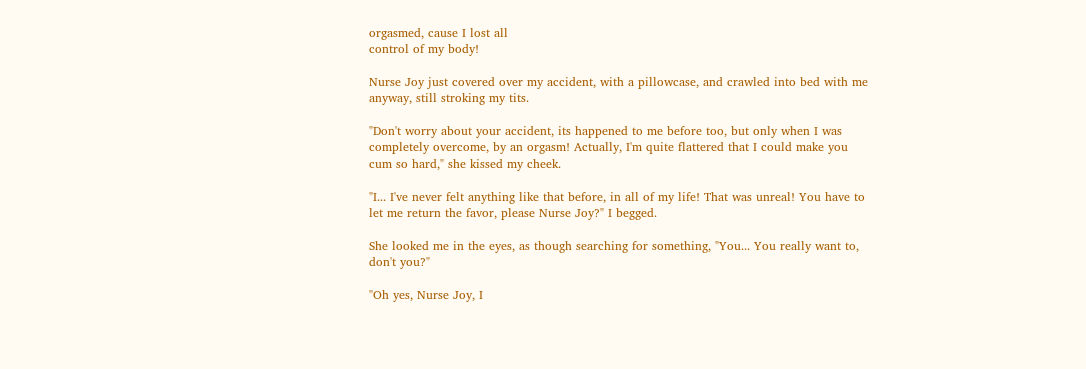orgasmed, cause I lost all
control of my body!

Nurse Joy just covered over my accident, with a pillowcase, and crawled into bed with me
anyway, still stroking my tits.

"Don't worry about your accident, its happened to me before too, but only when I was
completely overcome, by an orgasm! Actually, I'm quite flattered that I could make you
cum so hard," she kissed my cheek.

"I... I've never felt anything like that before, in all of my life! That was unreal! You have to
let me return the favor, please Nurse Joy?" I begged.

She looked me in the eyes, as though searching for something, "You... You really want to,
don't you?"

"Oh yes, Nurse Joy, I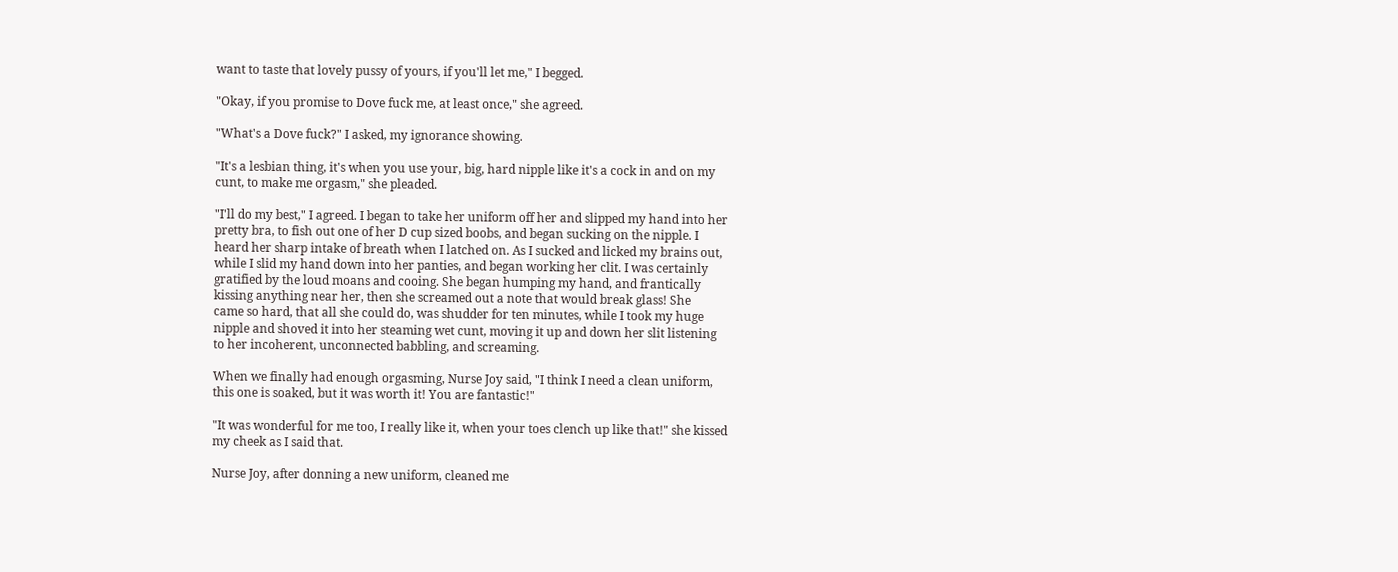want to taste that lovely pussy of yours, if you'll let me," I begged.

"Okay, if you promise to Dove fuck me, at least once," she agreed.

"What's a Dove fuck?" I asked, my ignorance showing.

"It's a lesbian thing, it's when you use your, big, hard nipple like it's a cock in and on my
cunt, to make me orgasm," she pleaded.

"I'll do my best," I agreed. I began to take her uniform off her and slipped my hand into her
pretty bra, to fish out one of her D cup sized boobs, and began sucking on the nipple. I
heard her sharp intake of breath when I latched on. As I sucked and licked my brains out,
while I slid my hand down into her panties, and began working her clit. I was certainly
gratified by the loud moans and cooing. She began humping my hand, and frantically
kissing anything near her, then she screamed out a note that would break glass! She
came so hard, that all she could do, was shudder for ten minutes, while I took my huge
nipple and shoved it into her steaming wet cunt, moving it up and down her slit listening
to her incoherent, unconnected babbling, and screaming.

When we finally had enough orgasming, Nurse Joy said, "I think I need a clean uniform,
this one is soaked, but it was worth it! You are fantastic!"

"It was wonderful for me too, I really like it, when your toes clench up like that!" she kissed
my cheek as I said that.

Nurse Joy, after donning a new uniform, cleaned me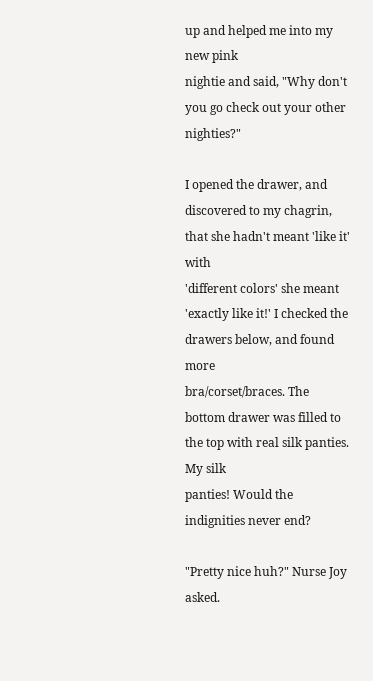up and helped me into my new pink
nightie and said, "Why don't you go check out your other nighties?"

I opened the drawer, and discovered to my chagrin, that she hadn't meant 'like it' with
'different colors' she meant 'exactly like it!' I checked the drawers below, and found more
bra/corset/braces. The bottom drawer was filled to the top with real silk panties. My silk
panties! Would the indignities never end?

"Pretty nice huh?" Nurse Joy asked.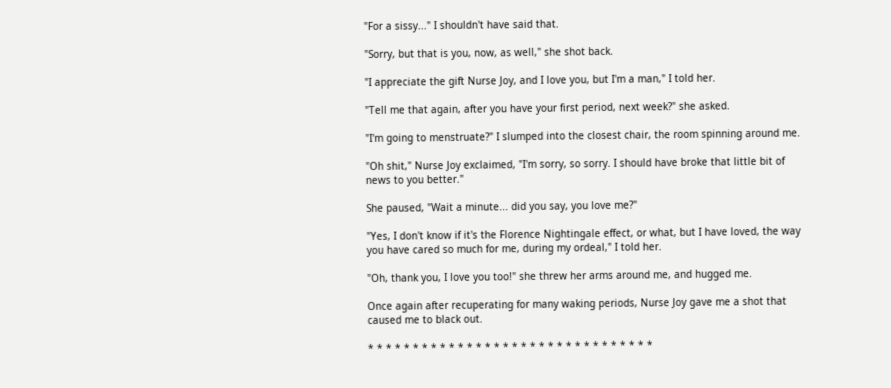"For a sissy..." I shouldn't have said that.

"Sorry, but that is you, now, as well," she shot back.

"I appreciate the gift Nurse Joy, and I love you, but I'm a man," I told her.

"Tell me that again, after you have your first period, next week?" she asked.

"I'm going to menstruate?" I slumped into the closest chair, the room spinning around me.

"Oh shit," Nurse Joy exclaimed, "I'm sorry, so sorry. I should have broke that little bit of
news to you better."

She paused, "Wait a minute... did you say, you love me?"

"Yes, I don't know if it's the Florence Nightingale effect, or what, but I have loved, the way
you have cared so much for me, during my ordeal," I told her.

"Oh, thank you, I love you too!" she threw her arms around me, and hugged me.

Once again after recuperating for many waking periods, Nurse Joy gave me a shot that
caused me to black out.

* * * * * * * * * * * * * * * * * * * * * * * * * * * * * * * *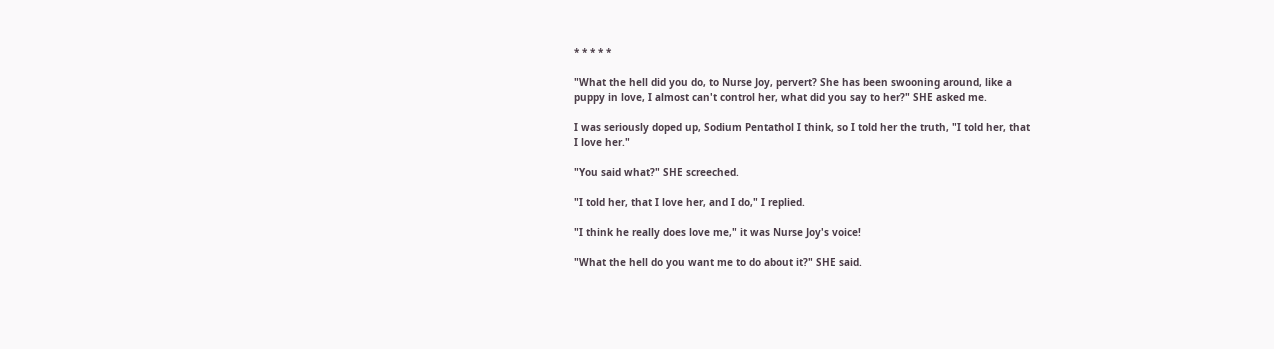* * * * *

"What the hell did you do, to Nurse Joy, pervert? She has been swooning around, like a
puppy in love, I almost can't control her, what did you say to her?" SHE asked me.

I was seriously doped up, Sodium Pentathol I think, so I told her the truth, "I told her, that
I love her."

"You said what?" SHE screeched.

"I told her, that I love her, and I do," I replied.

"I think he really does love me," it was Nurse Joy's voice!

"What the hell do you want me to do about it?" SHE said.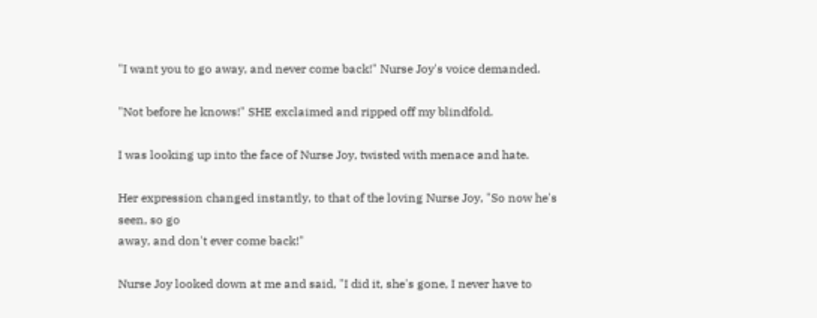"I want you to go away, and never come back!" Nurse Joy's voice demanded.

"Not before he knows!" SHE exclaimed and ripped off my blindfold.

I was looking up into the face of Nurse Joy, twisted with menace and hate.

Her expression changed instantly, to that of the loving Nurse Joy, "So now he's seen, so go
away, and don't ever come back!"

Nurse Joy looked down at me and said, "I did it, she's gone, I never have to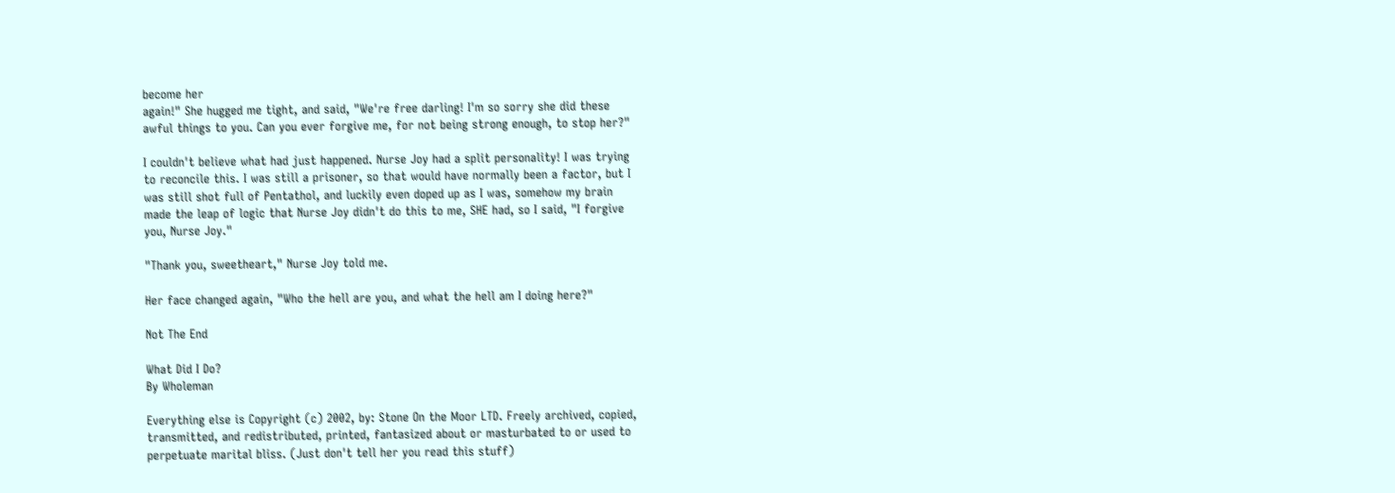become her
again!" She hugged me tight, and said, "We're free darling! I'm so sorry she did these
awful things to you. Can you ever forgive me, for not being strong enough, to stop her?"

I couldn't believe what had just happened. Nurse Joy had a split personality! I was trying
to reconcile this. I was still a prisoner, so that would have normally been a factor, but I
was still shot full of Pentathol, and luckily even doped up as I was, somehow my brain
made the leap of logic that Nurse Joy didn't do this to me, SHE had, so I said, "I forgive
you, Nurse Joy."

"Thank you, sweetheart," Nurse Joy told me.

Her face changed again, "Who the hell are you, and what the hell am I doing here?"

Not The End

What Did I Do?
By Wholeman

Everything else is Copyright (c) 2002, by: Stone On the Moor LTD. Freely archived, copied,
transmitted, and redistributed, printed, fantasized about or masturbated to or used to
perpetuate marital bliss. (Just don't tell her you read this stuff)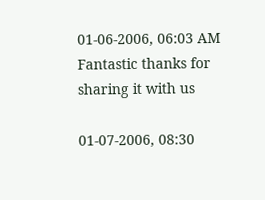01-06-2006, 06:03 AM
Fantastic thanks for sharing it with us

01-07-2006, 08:30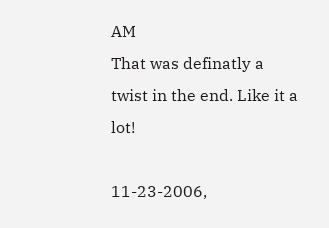AM
That was definatly a twist in the end. Like it a lot!

11-23-2006,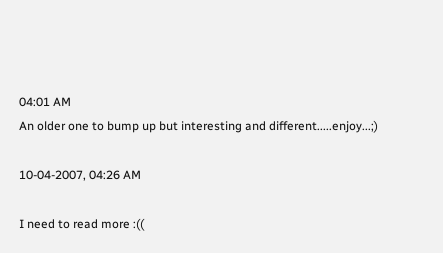04:01 AM
An older one to bump up but interesting and different.....enjoy...;)

10-04-2007, 04:26 AM

I need to read more :((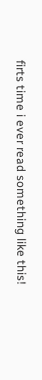firts time i ever read something like this!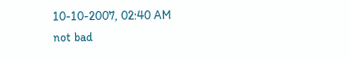10-10-2007, 02:40 AM
not bad